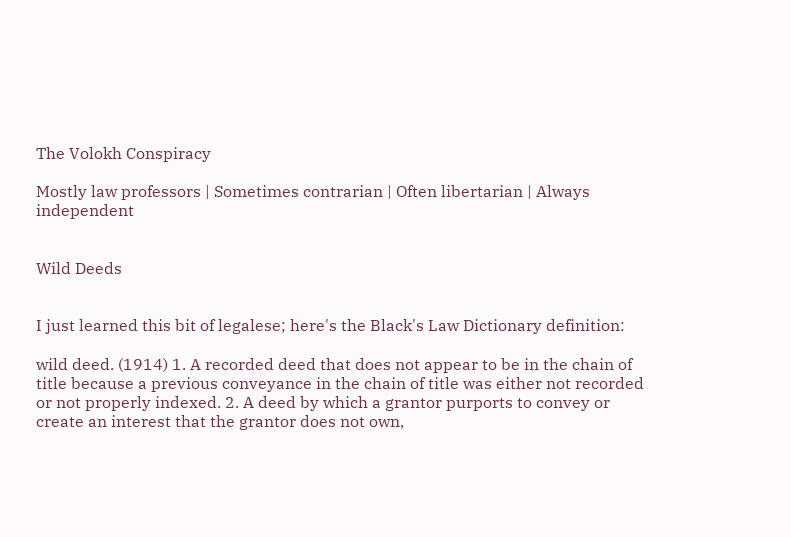The Volokh Conspiracy

Mostly law professors | Sometimes contrarian | Often libertarian | Always independent


Wild Deeds


I just learned this bit of legalese; here's the Black's Law Dictionary definition:

wild deed. (1914) 1. A recorded deed that does not appear to be in the chain of title because a previous conveyance in the chain of title was either not recorded or not properly indexed. 2. A deed by which a grantor purports to convey or create an interest that the grantor does not own,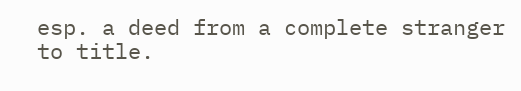esp. a deed from a complete stranger to title.